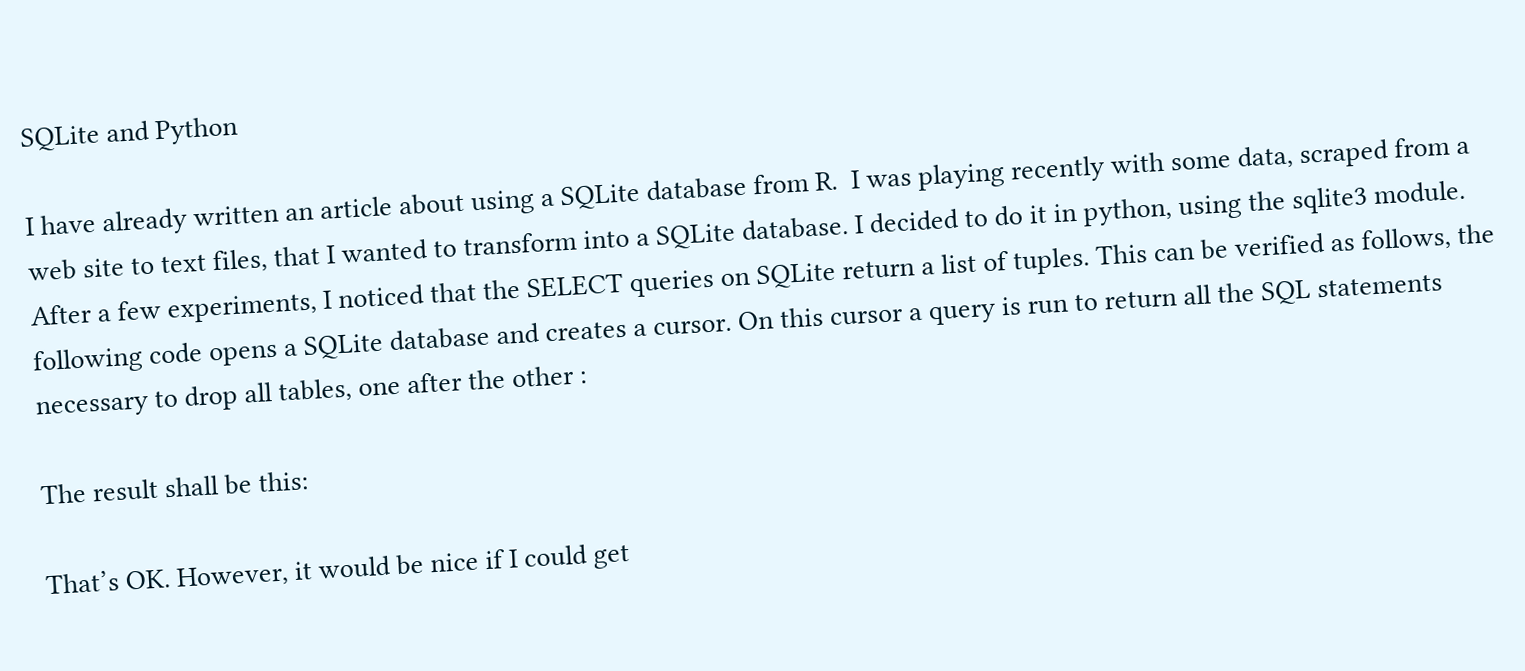SQLite and Python

I have already written an article about using a SQLite database from R.  I was playing recently with some data, scraped from a web site to text files, that I wanted to transform into a SQLite database. I decided to do it in python, using the sqlite3 module. After a few experiments, I noticed that the SELECT queries on SQLite return a list of tuples. This can be verified as follows, the following code opens a SQLite database and creates a cursor. On this cursor a query is run to return all the SQL statements necessary to drop all tables, one after the other :

The result shall be this:

That’s OK. However, it would be nice if I could get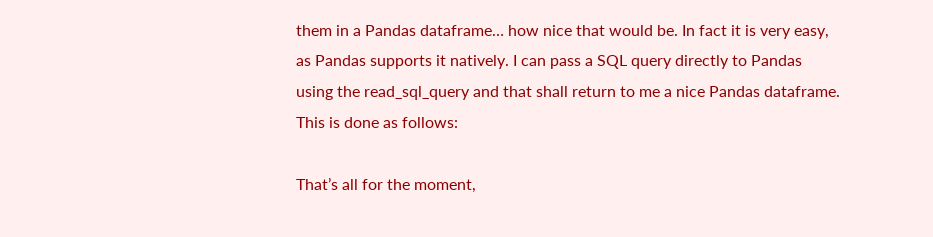them in a Pandas dataframe… how nice that would be. In fact it is very easy, as Pandas supports it natively. I can pass a SQL query directly to Pandas using the read_sql_query and that shall return to me a nice Pandas dataframe. This is done as follows:

That’s all for the moment,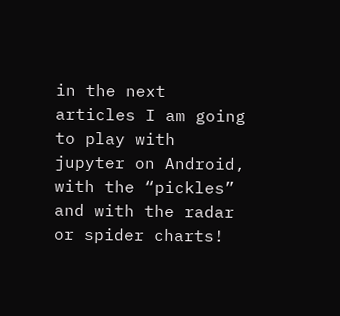in the next articles I am going to play with jupyter on Android, with the “pickles” and with the radar or spider charts!